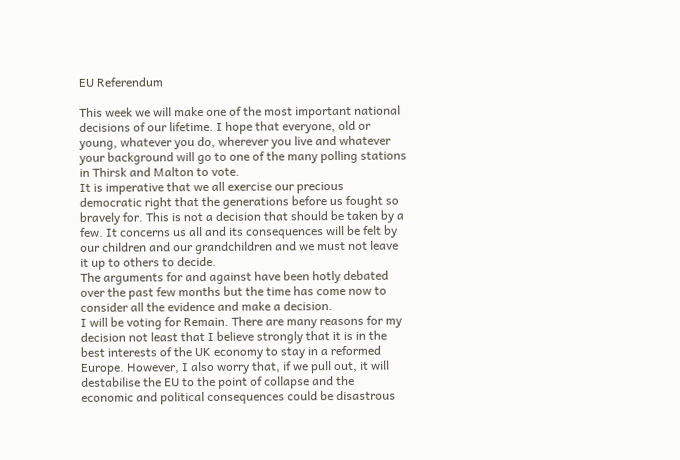EU Referendum

This week we will make one of the most important national decisions of our lifetime. I hope that everyone, old or young, whatever you do, wherever you live and whatever your background will go to one of the many polling stations in Thirsk and Malton to vote.
It is imperative that we all exercise our precious democratic right that the generations before us fought so bravely for. This is not a decision that should be taken by a few. It concerns us all and its consequences will be felt by our children and our grandchildren and we must not leave it up to others to decide.
The arguments for and against have been hotly debated over the past few months but the time has come now to consider all the evidence and make a decision.
I will be voting for Remain. There are many reasons for my decision not least that I believe strongly that it is in the best interests of the UK economy to stay in a reformed Europe. However, I also worry that, if we pull out, it will destabilise the EU to the point of collapse and the economic and political consequences could be disastrous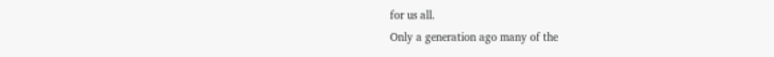for us all.
Only a generation ago many of the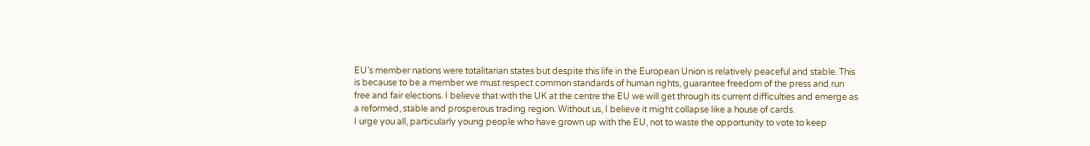EU’s member nations were totalitarian states but despite this life in the European Union is relatively peaceful and stable. This is because to be a member we must respect common standards of human rights, guarantee freedom of the press and run free and fair elections. I believe that with the UK at the centre the EU we will get through its current difficulties and emerge as a reformed, stable and prosperous trading region. Without us, I believe it might collapse like a house of cards.
I urge you all, particularly young people who have grown up with the EU, not to waste the opportunity to vote to keep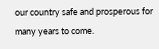our country safe and prosperous for many years to come.